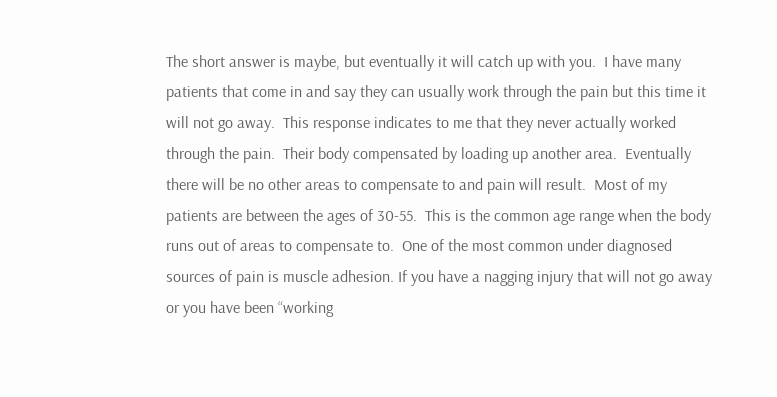The short answer is maybe, but eventually it will catch up with you.  I have many patients that come in and say they can usually work through the pain but this time it will not go away.  This response indicates to me that they never actually worked through the pain.  Their body compensated by loading up another area.  Eventually there will be no other areas to compensate to and pain will result.  Most of my patients are between the ages of 30-55.  This is the common age range when the body runs out of areas to compensate to.  One of the most common under diagnosed sources of pain is muscle adhesion. If you have a nagging injury that will not go away or you have been “working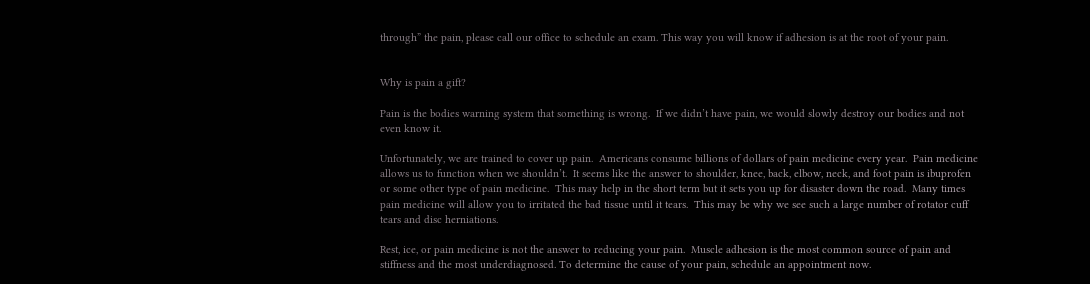through” the pain, please call our office to schedule an exam. This way you will know if adhesion is at the root of your pain.


Why is pain a gift?

Pain is the bodies warning system that something is wrong.  If we didn’t have pain, we would slowly destroy our bodies and not even know it.

Unfortunately, we are trained to cover up pain.  Americans consume billions of dollars of pain medicine every year.  Pain medicine allows us to function when we shouldn’t.  It seems like the answer to shoulder, knee, back, elbow, neck, and foot pain is ibuprofen or some other type of pain medicine.  This may help in the short term but it sets you up for disaster down the road.  Many times pain medicine will allow you to irritated the bad tissue until it tears.  This may be why we see such a large number of rotator cuff tears and disc herniations.

Rest, ice, or pain medicine is not the answer to reducing your pain.  Muscle adhesion is the most common source of pain and stiffness and the most underdiagnosed. To determine the cause of your pain, schedule an appointment now.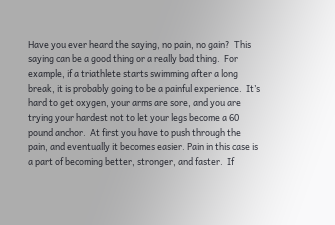Have you ever heard the saying, no pain, no gain?  This saying can be a good thing or a really bad thing.  For example, if a triathlete starts swimming after a long break, it is probably going to be a painful experience.  It’s hard to get oxygen, your arms are sore, and you are trying your hardest not to let your legs become a 60 pound anchor.  At first you have to push through the pain, and eventually it becomes easier. Pain in this case is a part of becoming better, stronger, and faster.  If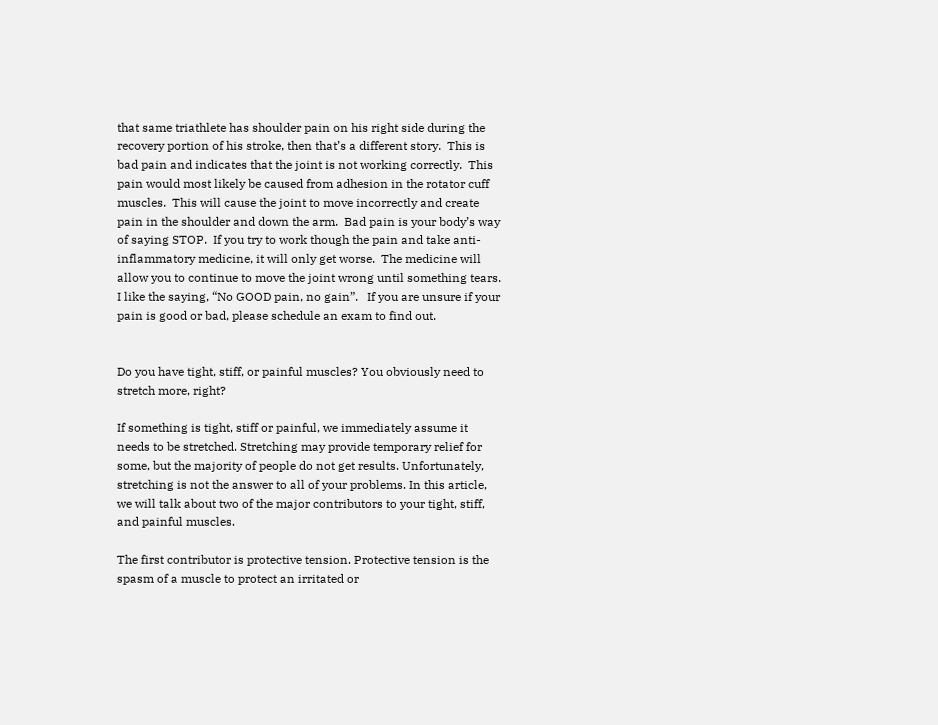that same triathlete has shoulder pain on his right side during the recovery portion of his stroke, then that’s a different story.  This is bad pain and indicates that the joint is not working correctly.  This pain would most likely be caused from adhesion in the rotator cuff muscles.  This will cause the joint to move incorrectly and create pain in the shoulder and down the arm.  Bad pain is your body’s way of saying STOP.  If you try to work though the pain and take anti-inflammatory medicine, it will only get worse.  The medicine will allow you to continue to move the joint wrong until something tears.  I like the saying, “No GOOD pain, no gain”.   If you are unsure if your pain is good or bad, please schedule an exam to find out.


Do you have tight, stiff, or painful muscles? You obviously need to stretch more, right?

If something is tight, stiff or painful, we immediately assume it needs to be stretched. Stretching may provide temporary relief for some, but the majority of people do not get results. Unfortunately, stretching is not the answer to all of your problems. In this article, we will talk about two of the major contributors to your tight, stiff, and painful muscles.

The first contributor is protective tension. Protective tension is the spasm of a muscle to protect an irritated or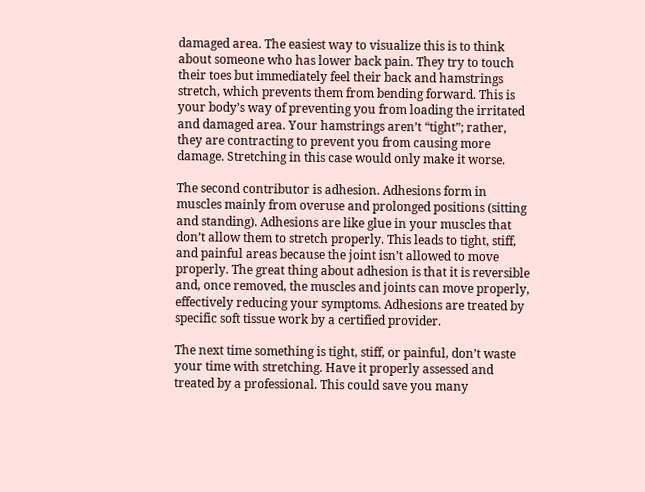damaged area. The easiest way to visualize this is to think about someone who has lower back pain. They try to touch their toes but immediately feel their back and hamstrings stretch, which prevents them from bending forward. This is your body’s way of preventing you from loading the irritated and damaged area. Your hamstrings aren’t “tight”; rather, they are contracting to prevent you from causing more damage. Stretching in this case would only make it worse.

The second contributor is adhesion. Adhesions form in muscles mainly from overuse and prolonged positions (sitting and standing). Adhesions are like glue in your muscles that don’t allow them to stretch properly. This leads to tight, stiff, and painful areas because the joint isn’t allowed to move properly. The great thing about adhesion is that it is reversible and, once removed, the muscles and joints can move properly, effectively reducing your symptoms. Adhesions are treated by specific soft tissue work by a certified provider.

The next time something is tight, stiff, or painful, don’t waste your time with stretching. Have it properly assessed and treated by a professional. This could save you many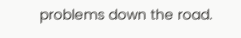problems down the road.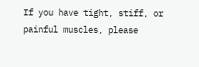If you have tight, stiff, or painful muscles, please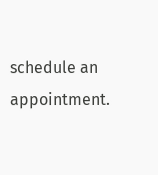schedule an appointment.